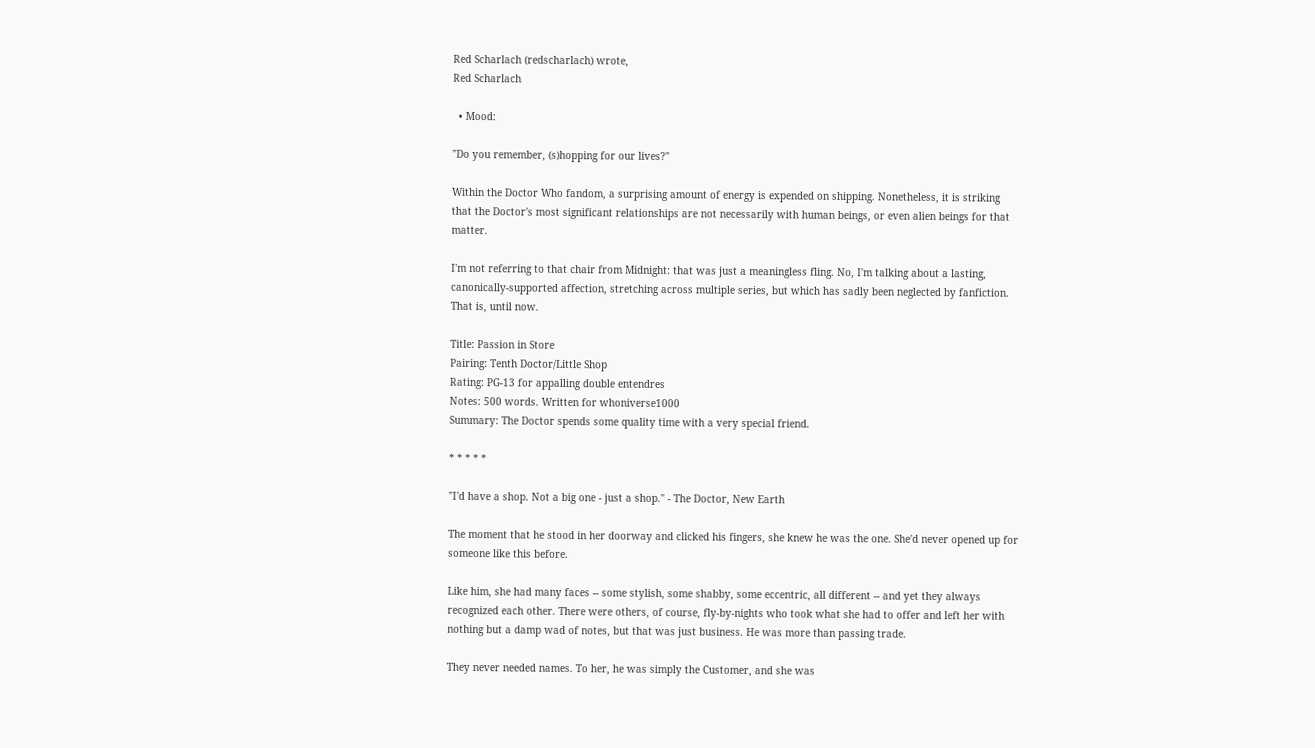Red Scharlach (redscharlach) wrote,
Red Scharlach

  • Mood:

"Do you remember, (s)hopping for our lives?"

Within the Doctor Who fandom, a surprising amount of energy is expended on shipping. Nonetheless, it is striking that the Doctor's most significant relationships are not necessarily with human beings, or even alien beings for that matter.

I'm not referring to that chair from Midnight: that was just a meaningless fling. No, I'm talking about a lasting, canonically-supported affection, stretching across multiple series, but which has sadly been neglected by fanfiction. That is, until now.

Title: Passion in Store
Pairing: Tenth Doctor/Little Shop
Rating: PG-13 for appalling double entendres
Notes: 500 words. Written for whoniverse1000
Summary: The Doctor spends some quality time with a very special friend.

* * * * *

"I'd have a shop. Not a big one - just a shop." - The Doctor, New Earth

The moment that he stood in her doorway and clicked his fingers, she knew he was the one. She'd never opened up for someone like this before.

Like him, she had many faces -- some stylish, some shabby, some eccentric, all different -- and yet they always recognized each other. There were others, of course, fly-by-nights who took what she had to offer and left her with nothing but a damp wad of notes, but that was just business. He was more than passing trade.

They never needed names. To her, he was simply the Customer, and she was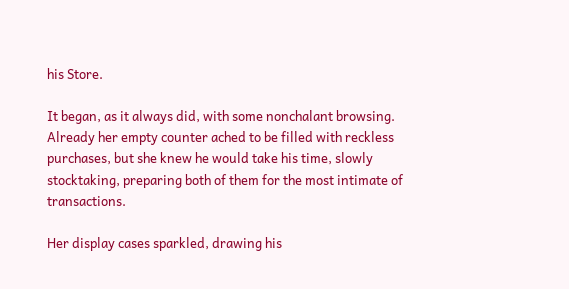his Store.

It began, as it always did, with some nonchalant browsing. Already her empty counter ached to be filled with reckless purchases, but she knew he would take his time, slowly stocktaking, preparing both of them for the most intimate of transactions.

Her display cases sparkled, drawing his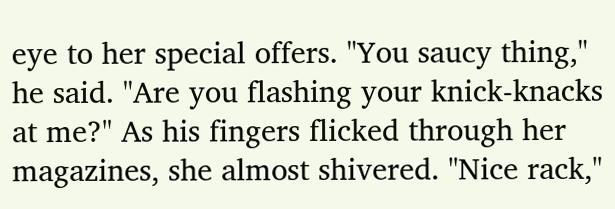eye to her special offers. "You saucy thing," he said. "Are you flashing your knick-knacks at me?" As his fingers flicked through her magazines, she almost shivered. "Nice rack,"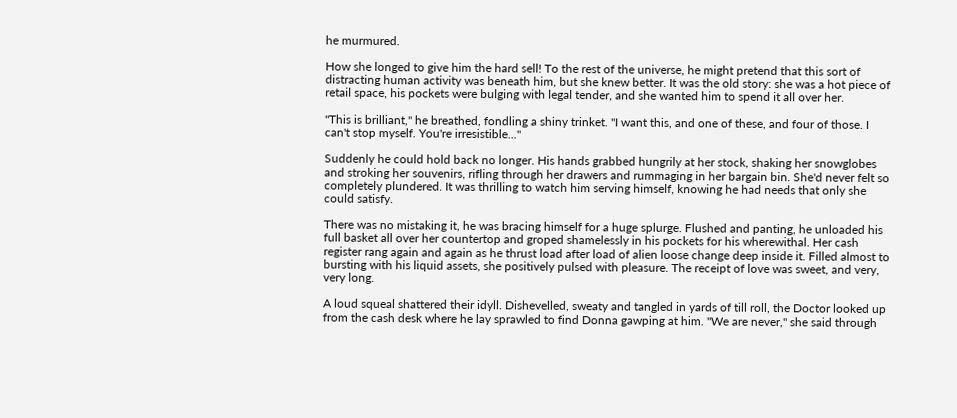he murmured.

How she longed to give him the hard sell! To the rest of the universe, he might pretend that this sort of distracting human activity was beneath him, but she knew better. It was the old story: she was a hot piece of retail space, his pockets were bulging with legal tender, and she wanted him to spend it all over her.

"This is brilliant," he breathed, fondling a shiny trinket. "I want this, and one of these, and four of those. I can't stop myself. You're irresistible..."

Suddenly he could hold back no longer. His hands grabbed hungrily at her stock, shaking her snowglobes and stroking her souvenirs, rifling through her drawers and rummaging in her bargain bin. She'd never felt so completely plundered. It was thrilling to watch him serving himself, knowing he had needs that only she could satisfy.

There was no mistaking it, he was bracing himself for a huge splurge. Flushed and panting, he unloaded his full basket all over her countertop and groped shamelessly in his pockets for his wherewithal. Her cash register rang again and again as he thrust load after load of alien loose change deep inside it. Filled almost to bursting with his liquid assets, she positively pulsed with pleasure. The receipt of love was sweet, and very, very long.

A loud squeal shattered their idyll. Dishevelled, sweaty and tangled in yards of till roll, the Doctor looked up from the cash desk where he lay sprawled to find Donna gawping at him. "We are never," she said through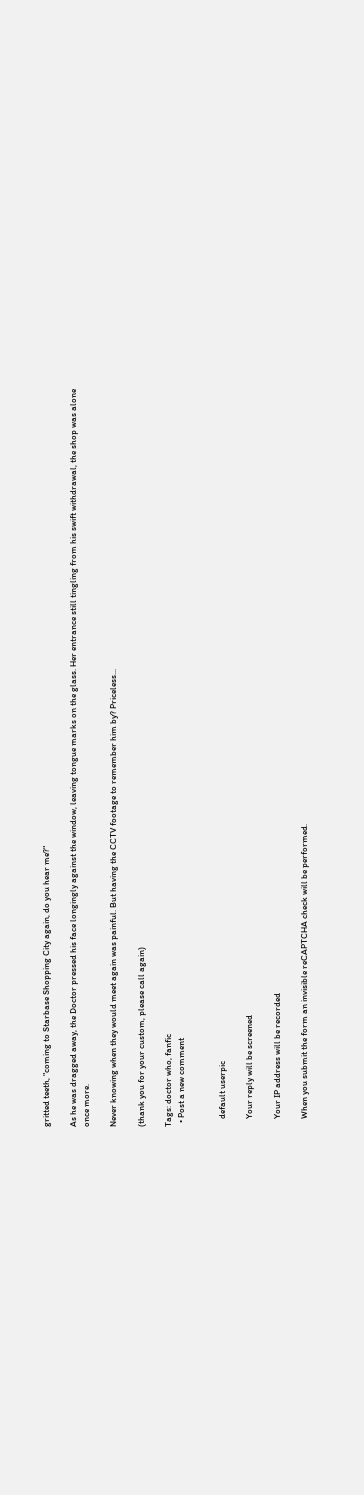gritted teeth, "coming to Starbase Shopping City again, do you hear me?"

As he was dragged away, the Doctor pressed his face longingly against the window, leaving tongue marks on the glass. Her entrance still tingling from his swift withdrawal, the shop was alone once more.

Never knowing when they would meet again was painful. But having the CCTV footage to remember him by? Priceless...

(thank you for your custom, please call again)

Tags: doctor who, fanfic
  • Post a new comment


    default userpic

    Your reply will be screened

    Your IP address will be recorded

    When you submit the form an invisible reCAPTCHA check will be performed.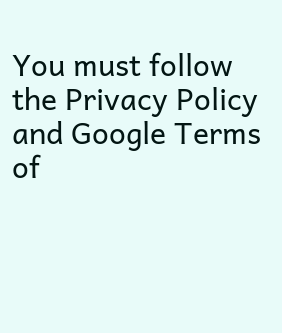You must follow the Privacy Policy and Google Terms of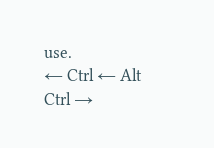use.
← Ctrl ← Alt
Ctrl →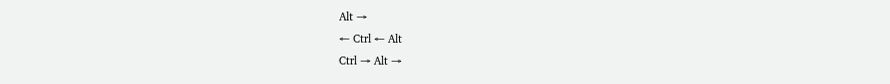Alt →
← Ctrl ← Alt
Ctrl → Alt →